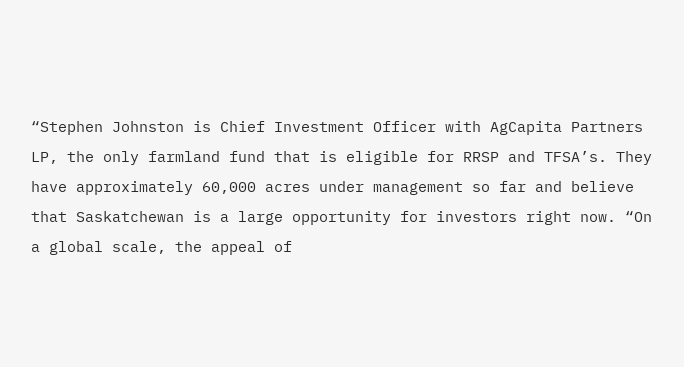“Stephen Johnston is Chief Investment Officer with AgCapita Partners LP, the only farmland fund that is eligible for RRSP and TFSA’s. They have approximately 60,000 acres under management so far and believe that Saskatchewan is a large opportunity for investors right now. “On a global scale, the appeal of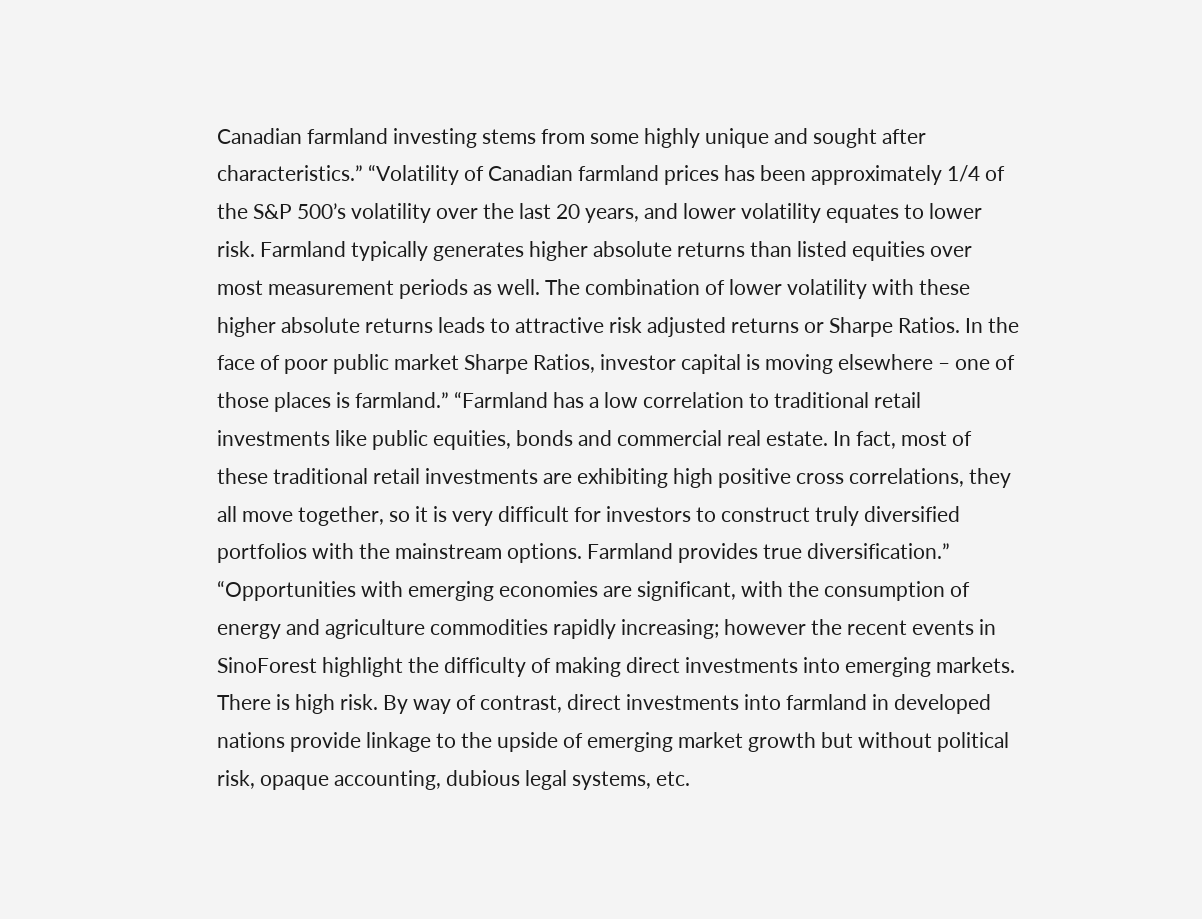Canadian farmland investing stems from some highly unique and sought after characteristics.” “Volatility of Canadian farmland prices has been approximately 1/4 of the S&P 500’s volatility over the last 20 years, and lower volatility equates to lower risk. Farmland typically generates higher absolute returns than listed equities over most measurement periods as well. The combination of lower volatility with these higher absolute returns leads to attractive risk adjusted returns or Sharpe Ratios. In the face of poor public market Sharpe Ratios, investor capital is moving elsewhere – one of those places is farmland.” “Farmland has a low correlation to traditional retail investments like public equities, bonds and commercial real estate. In fact, most of these traditional retail investments are exhibiting high positive cross correlations, they all move together, so it is very difficult for investors to construct truly diversified portfolios with the mainstream options. Farmland provides true diversification.” “Opportunities with emerging economies are significant, with the consumption of energy and agriculture commodities rapidly increasing; however the recent events in SinoForest highlight the difficulty of making direct investments into emerging markets. There is high risk. By way of contrast, direct investments into farmland in developed nations provide linkage to the upside of emerging market growth but without political risk, opaque accounting, dubious legal systems, etc.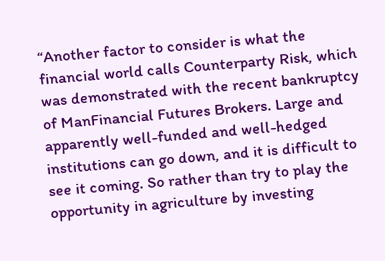“Another factor to consider is what the financial world calls Counterparty Risk, which was demonstrated with the recent bankruptcy of ManFinancial Futures Brokers. Large and apparently well-funded and well-hedged institutions can go down, and it is difficult to see it coming. So rather than try to play the opportunity in agriculture by investing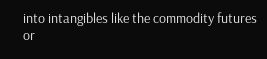into intangibles like the commodity futures or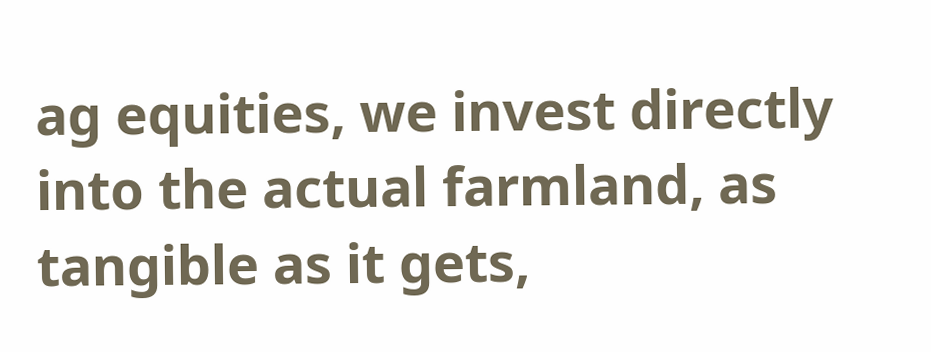ag equities, we invest directly into the actual farmland, as tangible as it gets,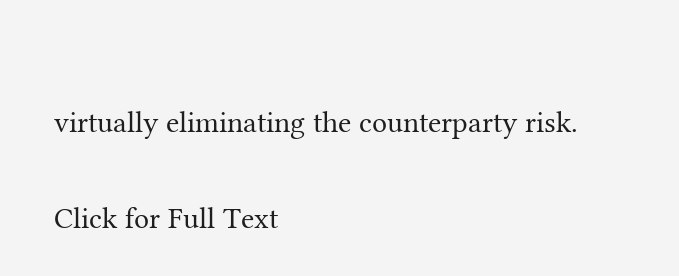virtually eliminating the counterparty risk.

Click for Full Text